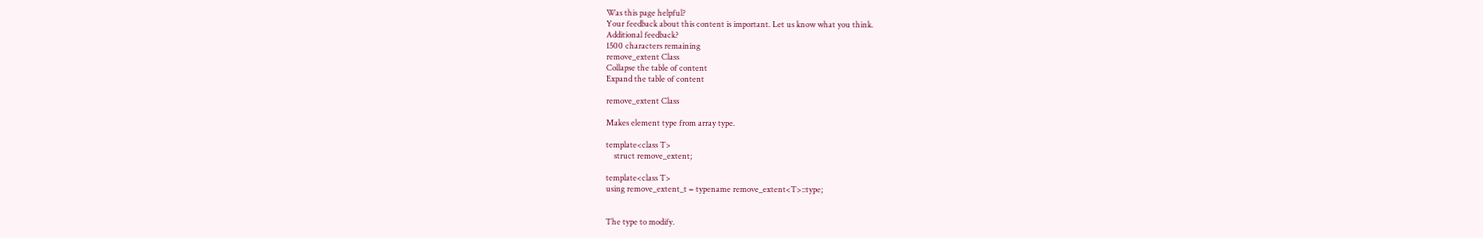Was this page helpful?
Your feedback about this content is important. Let us know what you think.
Additional feedback?
1500 characters remaining
remove_extent Class
Collapse the table of content
Expand the table of content

remove_extent Class

Makes element type from array type.

template<class T>
    struct remove_extent;

template<class T>
using remove_extent_t = typename remove_extent<T>::type;


The type to modify.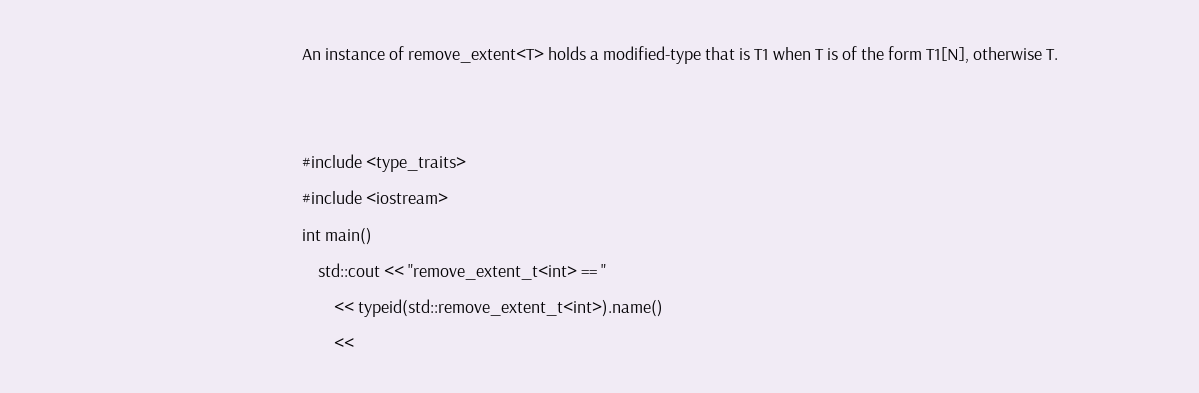An instance of remove_extent<T> holds a modified-type that is T1 when T is of the form T1[N], otherwise T.


#include <type_traits>
#include <iostream>
int main()
    std::cout << "remove_extent_t<int> == "
        << typeid(std::remove_extent_t<int>).name()
        <<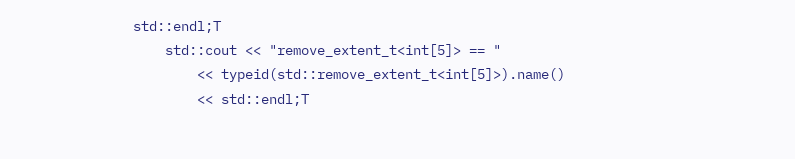std::endl;T
    std::cout << "remove_extent_t<int[5]> == "
        << typeid(std::remove_extent_t<int[5]>).name()
        << std::endl;T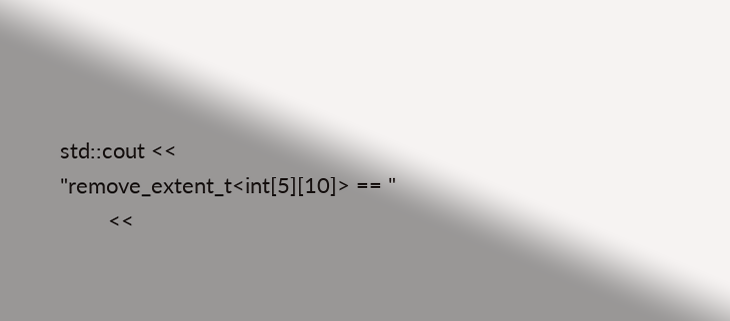std::cout << "remove_extent_t<int[5][10]> == "
        <<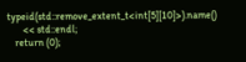typeid(std::remove_extent_t<int[5][10]>).name()
        << std::endl;
    return (0);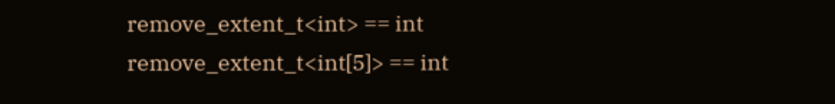remove_extent_t<int> == int
remove_extent_t<int[5]> == int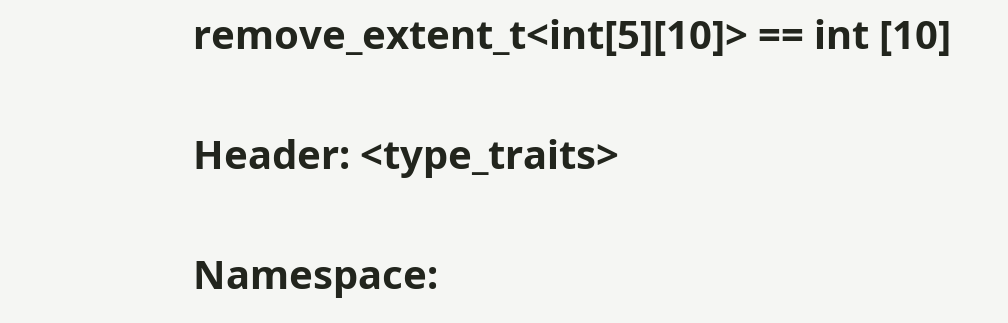remove_extent_t<int[5][10]> == int [10]

Header: <type_traits>

Namespace: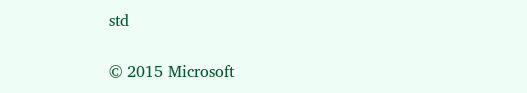std

© 2015 Microsoft